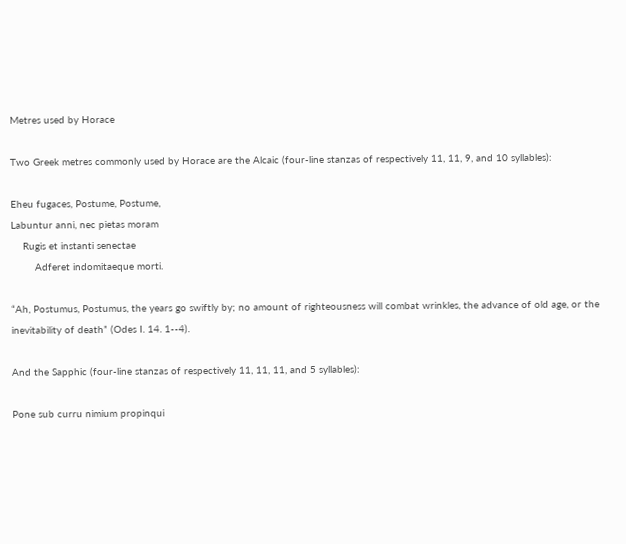Metres used by Horace

Two Greek metres commonly used by Horace are the Alcaic (four-line stanzas of respectively 11, 11, 9, and 10 syllables):

Eheu fugaces, Postume, Postume,
Labuntur anni, nec pietas moram
    Rugis et instanti senectae
        Adferet indomitaeque morti.

“Ah, Postumus, Postumus, the years go swiftly by; no amount of righteousness will combat wrinkles, the advance of old age, or the inevitability of death” (Odes I. 14. 1--4).

And the Sapphic (four-line stanzas of respectively 11, 11, 11, and 5 syllables):

Pone sub curru nimium propinqui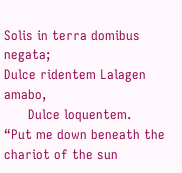Solis in terra domibus negata;
Dulce ridentem Lalagen amabo,
      Dulce loquentem.
“Put me down beneath the chariot of the sun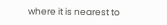where it is nearest to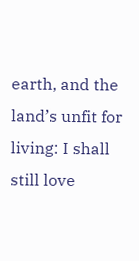earth, and the land’s unfit for living: I shall still love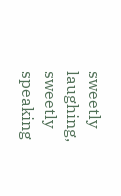sweetly laughing, sweetly speaking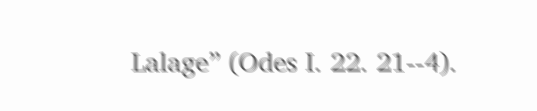Lalage” (Odes I. 22. 21--4).